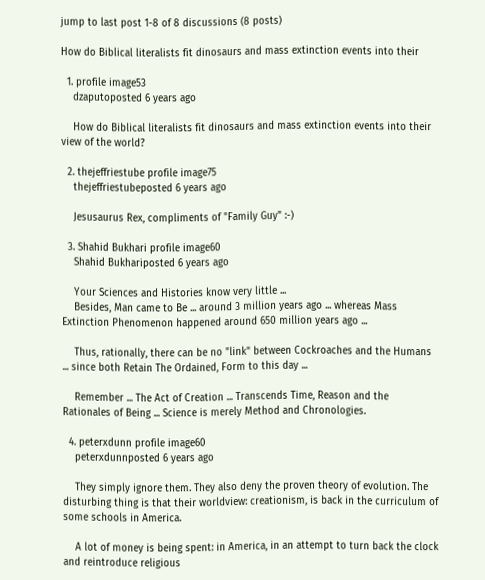jump to last post 1-8 of 8 discussions (8 posts)

How do Biblical literalists fit dinosaurs and mass extinction events into their

  1. profile image53
    dzaputoposted 6 years ago

    How do Biblical literalists fit dinosaurs and mass extinction events into their view of the world?

  2. thejeffriestube profile image75
    thejeffriestubeposted 6 years ago

    Jesusaurus Rex, compliments of "Family Guy" :-)

  3. Shahid Bukhari profile image60
    Shahid Bukhariposted 6 years ago

    Your Sciences and Histories know very little ...
    Besides, Man came to Be ... around 3 million years ago ... whereas Mass Extinction Phenomenon happened around 650 million years ago ...

    Thus, rationally, there can be no "link" between Cockroaches and the Humans ... since both Retain The Ordained, Form to this day ...

    Remember ... The Act of Creation ... Transcends Time, Reason and the Rationales of Being ... Science is merely Method and Chronologies.

  4. peterxdunn profile image60
    peterxdunnposted 6 years ago

    They simply ignore them. They also deny the proven theory of evolution. The disturbing thing is that their worldview: creationism, is back in the curriculum of some schools in America.

    A lot of money is being spent: in America, in an attempt to turn back the clock and reintroduce religious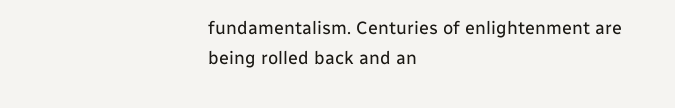fundamentalism. Centuries of enlightenment are being rolled back and an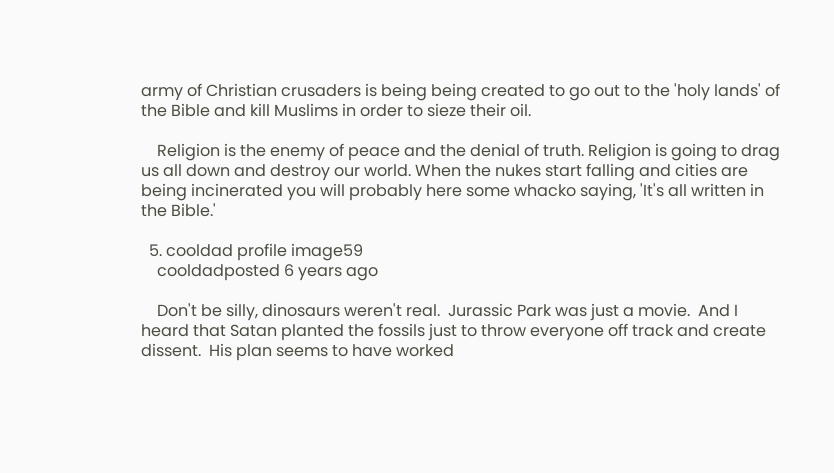army of Christian crusaders is being being created to go out to the 'holy lands' of the Bible and kill Muslims in order to sieze their oil.

    Religion is the enemy of peace and the denial of truth. Religion is going to drag us all down and destroy our world. When the nukes start falling and cities are being incinerated you will probably here some whacko saying, 'It's all written in the Bible.'

  5. cooldad profile image59
    cooldadposted 6 years ago

    Don't be silly, dinosaurs weren't real.  Jurassic Park was just a movie.  And I heard that Satan planted the fossils just to throw everyone off track and create dissent.  His plan seems to have worked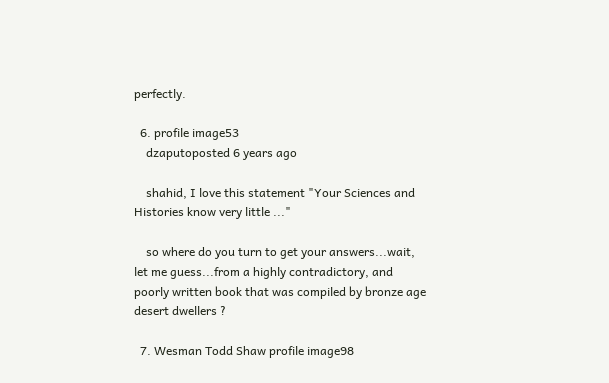perfectly.

  6. profile image53
    dzaputoposted 6 years ago

    shahid, I love this statement "Your Sciences and Histories know very little ..."

    so where do you turn to get your answers...wait, let me guess...from a highly contradictory, and poorly written book that was compiled by bronze age desert dwellers ?

  7. Wesman Todd Shaw profile image98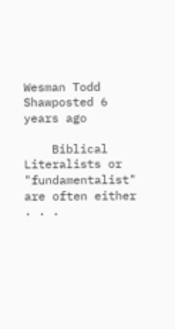Wesman Todd Shawposted 6 years ago

    Biblical Literalists or "fundamentalist" are often either . . .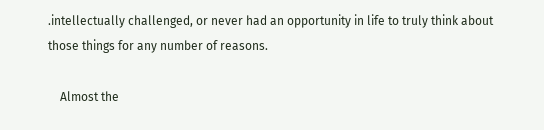.intellectually challenged, or never had an opportunity in life to truly think about those things for any number of reasons.

    Almost the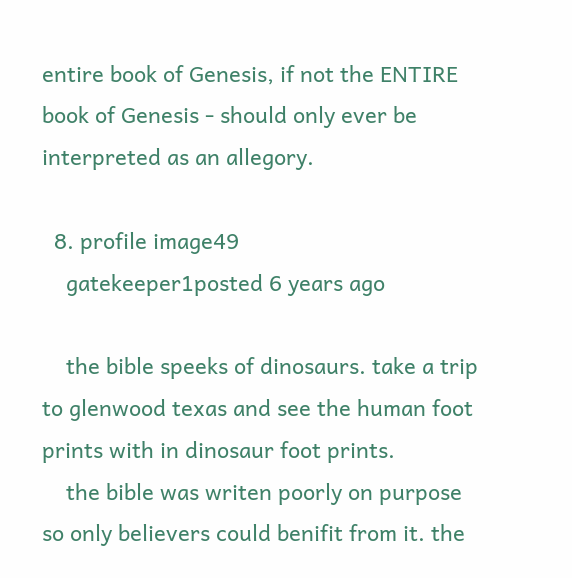entire book of Genesis, if not the ENTIRE book of Genesis - should only ever be interpreted as an allegory.

  8. profile image49
    gatekeeper1posted 6 years ago

    the bible speeks of dinosaurs. take a trip to glenwood texas and see the human foot prints with in dinosaur foot prints.
    the bible was writen poorly on purpose so only believers could benifit from it. the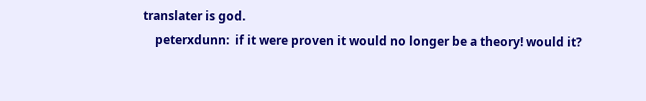translater is god.
    peterxdunn:  if it were proven it would no longer be a theory! would it?